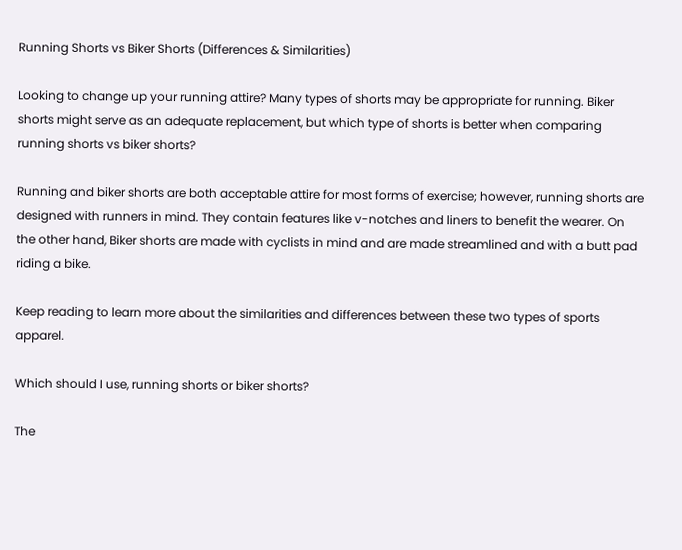Running Shorts vs Biker Shorts (Differences & Similarities)

Looking to change up your running attire? Many types of shorts may be appropriate for running. Biker shorts might serve as an adequate replacement, but which type of shorts is better when comparing running shorts vs biker shorts?

Running and biker shorts are both acceptable attire for most forms of exercise; however, running shorts are designed with runners in mind. They contain features like v-notches and liners to benefit the wearer. On the other hand, Biker shorts are made with cyclists in mind and are made streamlined and with a butt pad riding a bike.

Keep reading to learn more about the similarities and differences between these two types of sports apparel.

Which should I use, running shorts or biker shorts?

The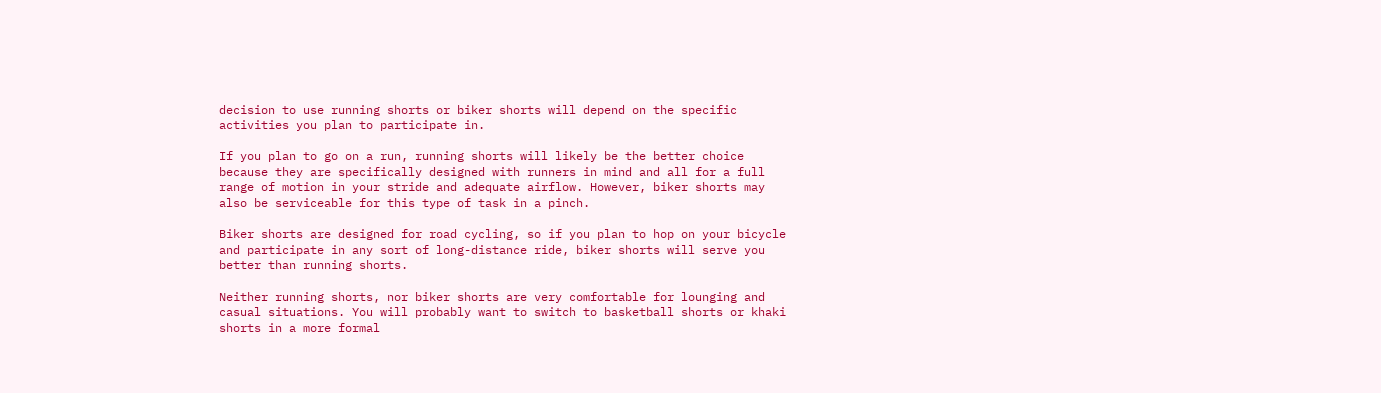decision to use running shorts or biker shorts will depend on the specific activities you plan to participate in.

If you plan to go on a run, running shorts will likely be the better choice because they are specifically designed with runners in mind and all for a full range of motion in your stride and adequate airflow. However, biker shorts may also be serviceable for this type of task in a pinch.

Biker shorts are designed for road cycling, so if you plan to hop on your bicycle and participate in any sort of long-distance ride, biker shorts will serve you better than running shorts.

Neither running shorts, nor biker shorts are very comfortable for lounging and casual situations. You will probably want to switch to basketball shorts or khaki shorts in a more formal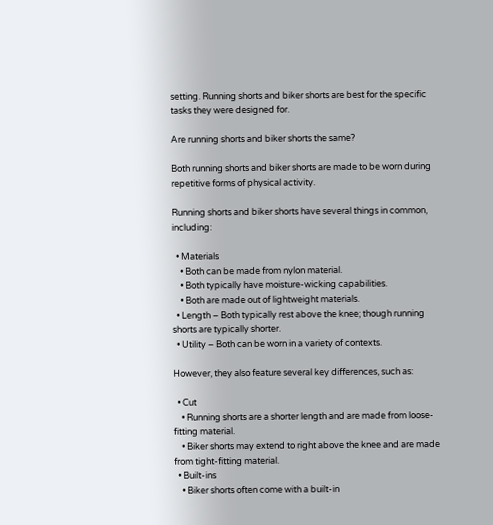setting. Running shorts and biker shorts are best for the specific tasks they were designed for.

Are running shorts and biker shorts the same?

Both running shorts and biker shorts are made to be worn during repetitive forms of physical activity.

Running shorts and biker shorts have several things in common, including:

  • Materials
    • Both can be made from nylon material.
    • Both typically have moisture-wicking capabilities.
    • Both are made out of lightweight materials.
  • Length – Both typically rest above the knee; though running shorts are typically shorter.
  • Utility – Both can be worn in a variety of contexts.

However, they also feature several key differences, such as:

  • Cut
    • Running shorts are a shorter length and are made from loose-fitting material.
    • Biker shorts may extend to right above the knee and are made from tight-fitting material.
  • Built-ins
    • Biker shorts often come with a built-in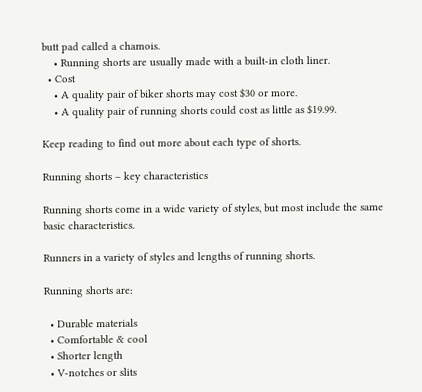butt pad called a chamois.
    • Running shorts are usually made with a built-in cloth liner.
  • Cost
    • A quality pair of biker shorts may cost $30 or more.
    • A quality pair of running shorts could cost as little as $19.99.

Keep reading to find out more about each type of shorts.

Running shorts – key characteristics

Running shorts come in a wide variety of styles, but most include the same basic characteristics.

Runners in a variety of styles and lengths of running shorts.

Running shorts are:

  • Durable materials
  • Comfortable & cool
  • Shorter length
  • V-notches or slits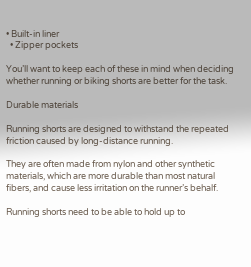• Built-in liner
  • Zipper pockets

You’ll want to keep each of these in mind when deciding whether running or biking shorts are better for the task.

Durable materials

Running shorts are designed to withstand the repeated friction caused by long-distance running.

They are often made from nylon and other synthetic materials, which are more durable than most natural fibers, and cause less irritation on the runner’s behalf.

Running shorts need to be able to hold up to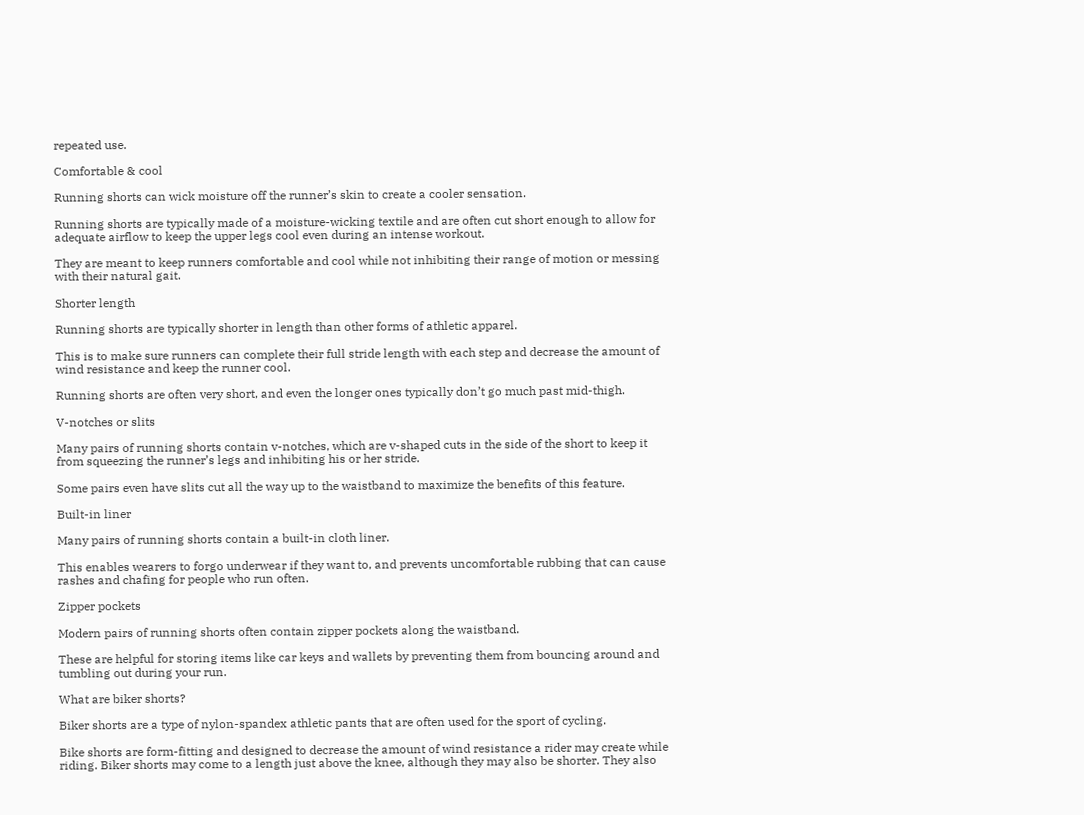repeated use.

Comfortable & cool

Running shorts can wick moisture off the runner’s skin to create a cooler sensation.

Running shorts are typically made of a moisture-wicking textile and are often cut short enough to allow for adequate airflow to keep the upper legs cool even during an intense workout.

They are meant to keep runners comfortable and cool while not inhibiting their range of motion or messing with their natural gait.

Shorter length

Running shorts are typically shorter in length than other forms of athletic apparel.

This is to make sure runners can complete their full stride length with each step and decrease the amount of wind resistance and keep the runner cool.

Running shorts are often very short, and even the longer ones typically don’t go much past mid-thigh.

V-notches or slits

Many pairs of running shorts contain v-notches, which are v-shaped cuts in the side of the short to keep it from squeezing the runner’s legs and inhibiting his or her stride.

Some pairs even have slits cut all the way up to the waistband to maximize the benefits of this feature.

Built-in liner

Many pairs of running shorts contain a built-in cloth liner.

This enables wearers to forgo underwear if they want to, and prevents uncomfortable rubbing that can cause rashes and chafing for people who run often.

Zipper pockets

Modern pairs of running shorts often contain zipper pockets along the waistband.

These are helpful for storing items like car keys and wallets by preventing them from bouncing around and tumbling out during your run.

What are biker shorts?

Biker shorts are a type of nylon-spandex athletic pants that are often used for the sport of cycling.

Bike shorts are form-fitting and designed to decrease the amount of wind resistance a rider may create while riding. Biker shorts may come to a length just above the knee, although they may also be shorter. They also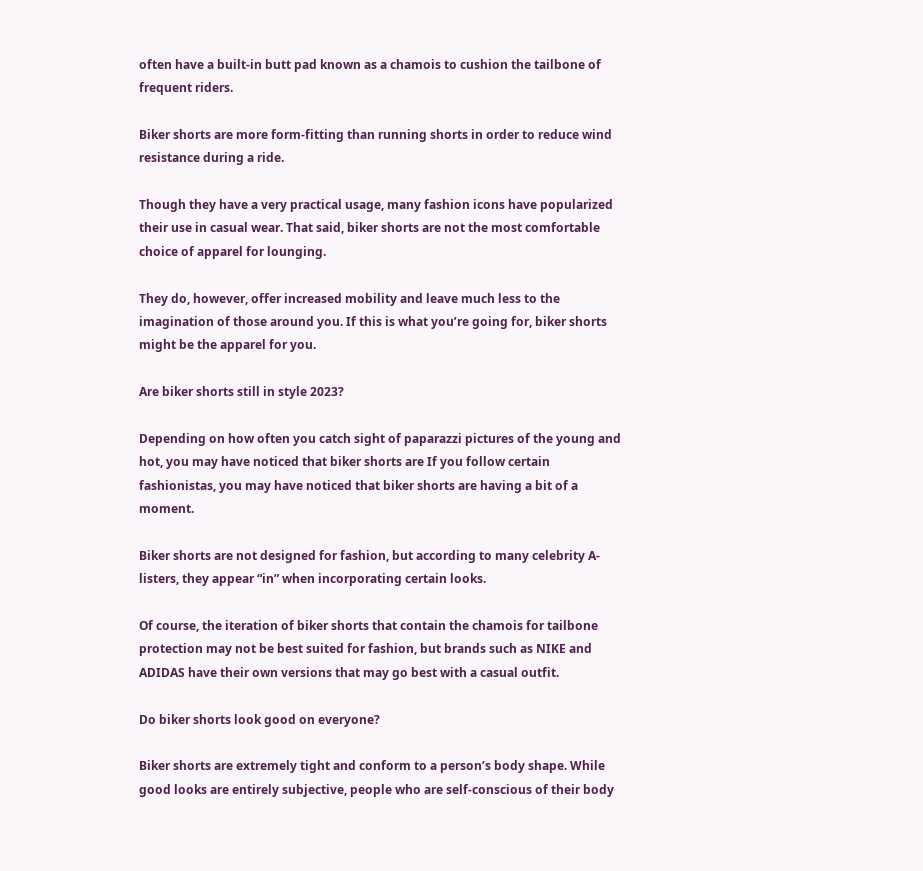often have a built-in butt pad known as a chamois to cushion the tailbone of frequent riders.

Biker shorts are more form-fitting than running shorts in order to reduce wind resistance during a ride.

Though they have a very practical usage, many fashion icons have popularized their use in casual wear. That said, biker shorts are not the most comfortable choice of apparel for lounging.

They do, however, offer increased mobility and leave much less to the imagination of those around you. If this is what you’re going for, biker shorts might be the apparel for you.

Are biker shorts still in style 2023?

Depending on how often you catch sight of paparazzi pictures of the young and hot, you may have noticed that biker shorts are If you follow certain fashionistas, you may have noticed that biker shorts are having a bit of a moment.

Biker shorts are not designed for fashion, but according to many celebrity A-listers, they appear “in” when incorporating certain looks.

Of course, the iteration of biker shorts that contain the chamois for tailbone protection may not be best suited for fashion, but brands such as NIKE and ADIDAS have their own versions that may go best with a casual outfit.

Do biker shorts look good on everyone?

Biker shorts are extremely tight and conform to a person’s body shape. While good looks are entirely subjective, people who are self-conscious of their body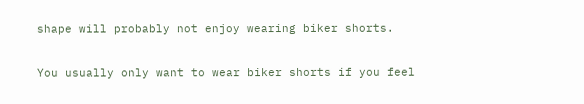shape will probably not enjoy wearing biker shorts.

You usually only want to wear biker shorts if you feel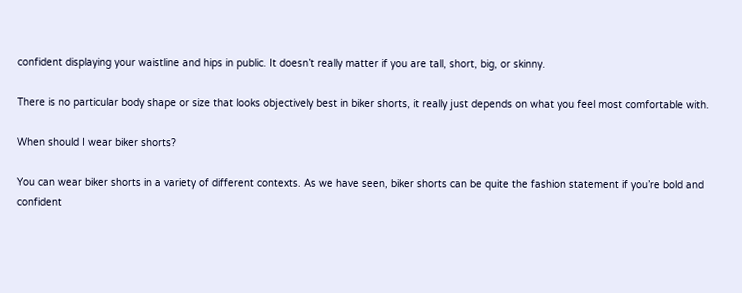confident displaying your waistline and hips in public. It doesn’t really matter if you are tall, short, big, or skinny.

There is no particular body shape or size that looks objectively best in biker shorts, it really just depends on what you feel most comfortable with.

When should I wear biker shorts?

You can wear biker shorts in a variety of different contexts. As we have seen, biker shorts can be quite the fashion statement if you’re bold and confident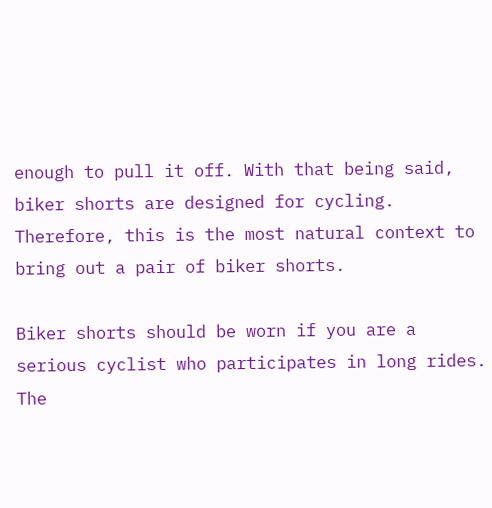enough to pull it off. With that being said, biker shorts are designed for cycling. Therefore, this is the most natural context to bring out a pair of biker shorts.

Biker shorts should be worn if you are a serious cyclist who participates in long rides. The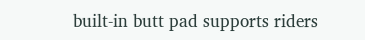built-in butt pad supports riders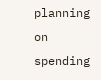planning on spending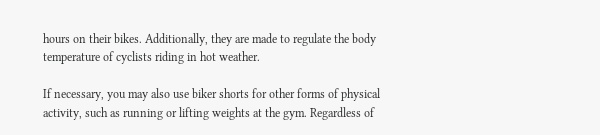hours on their bikes. Additionally, they are made to regulate the body temperature of cyclists riding in hot weather.

If necessary, you may also use biker shorts for other forms of physical activity, such as running or lifting weights at the gym. Regardless of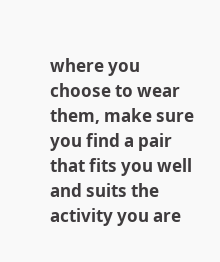where you choose to wear them, make sure you find a pair that fits you well and suits the activity you are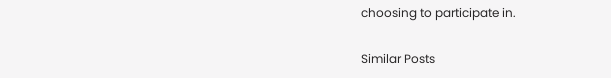choosing to participate in.

Similar Posts